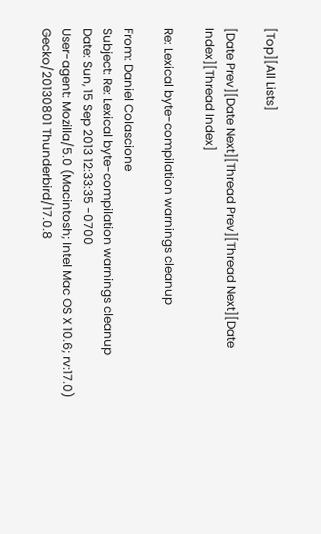[Top][All Lists]

[Date Prev][Date Next][Thread Prev][Thread Next][Date Index][Thread Index]

Re: Lexical byte-compilation warnings cleanup

From: Daniel Colascione
Subject: Re: Lexical byte-compilation warnings cleanup
Date: Sun, 15 Sep 2013 12:33:35 -0700
User-agent: Mozilla/5.0 (Macintosh; Intel Mac OS X 10.6; rv:17.0) Gecko/20130801 Thunderbird/17.0.8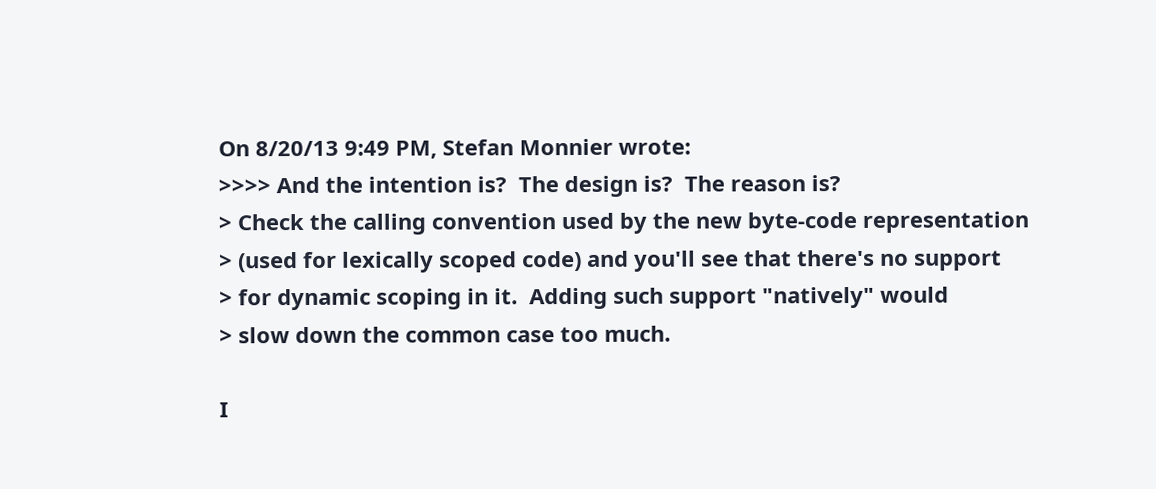On 8/20/13 9:49 PM, Stefan Monnier wrote:
>>>> And the intention is?  The design is?  The reason is?
> Check the calling convention used by the new byte-code representation
> (used for lexically scoped code) and you'll see that there's no support
> for dynamic scoping in it.  Adding such support "natively" would
> slow down the common case too much.

I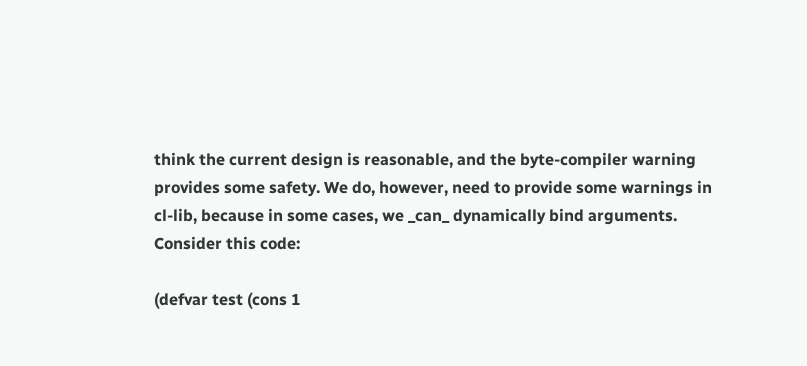think the current design is reasonable, and the byte-compiler warning
provides some safety. We do, however, need to provide some warnings in
cl-lib, because in some cases, we _can_ dynamically bind arguments.
Consider this code:

(defvar test (cons 1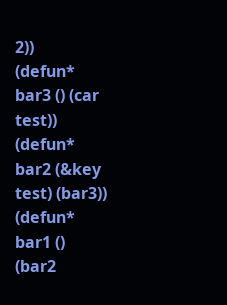2))
(defun* bar3 () (car test))
(defun* bar2 (&key test) (bar3))
(defun* bar1 () (bar2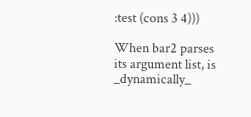:test (cons 3 4)))

When bar2 parses its argument list, is _dynamically_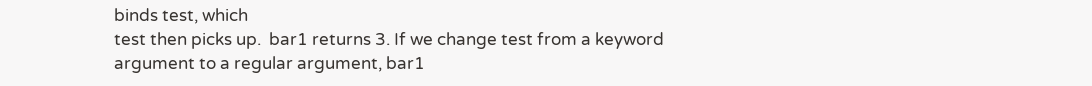binds test, which
test then picks up.  bar1 returns 3. If we change test from a keyword
argument to a regular argument, bar1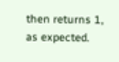then returns 1, as expected.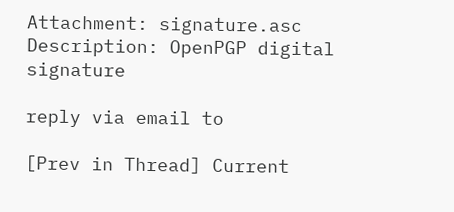Attachment: signature.asc
Description: OpenPGP digital signature

reply via email to

[Prev in Thread] Current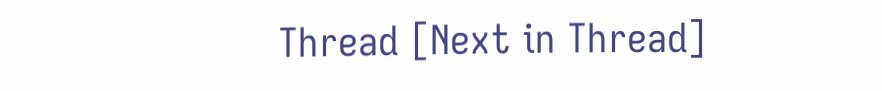Thread [Next in Thread]